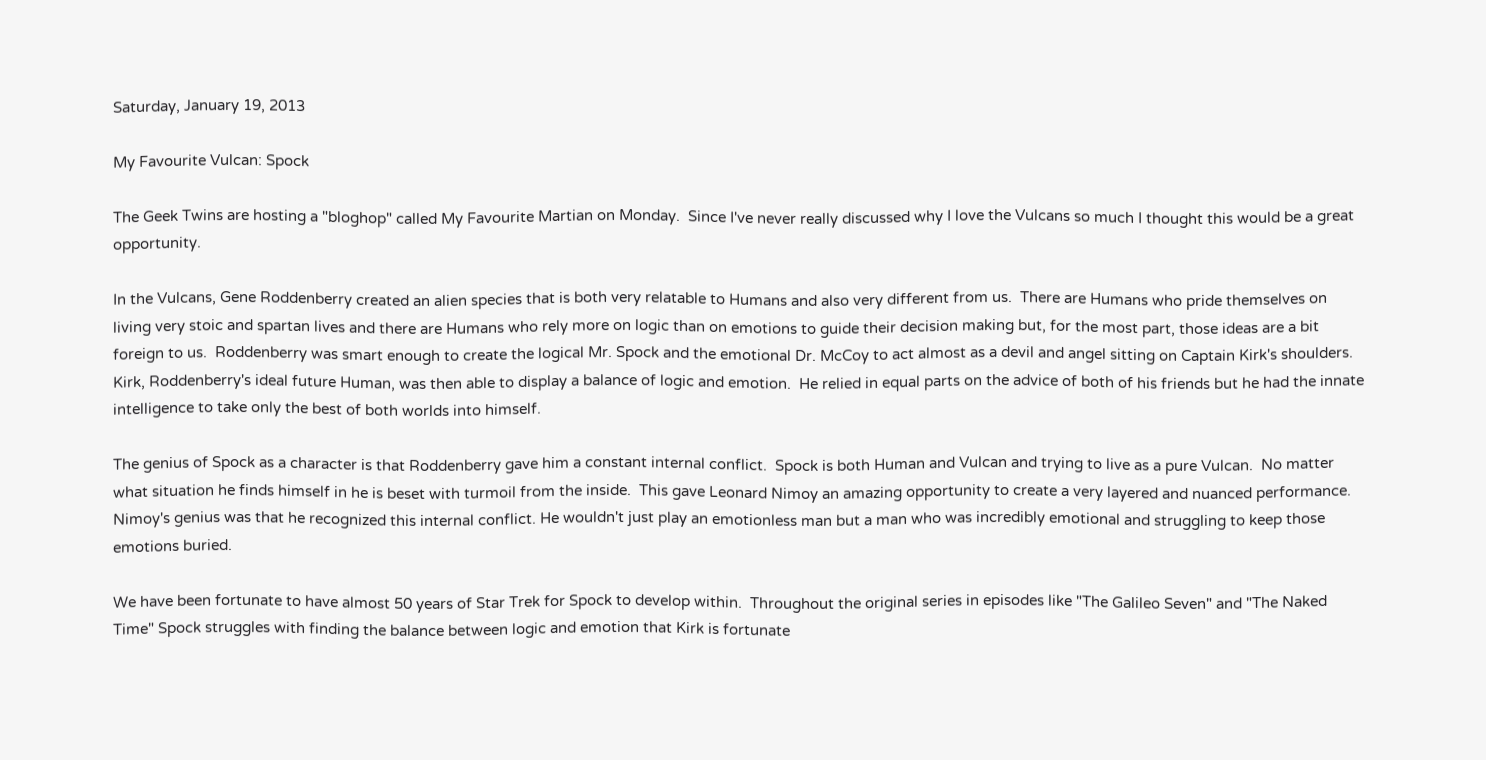Saturday, January 19, 2013

My Favourite Vulcan: Spock

The Geek Twins are hosting a "bloghop" called My Favourite Martian on Monday.  Since I've never really discussed why I love the Vulcans so much I thought this would be a great opportunity.

In the Vulcans, Gene Roddenberry created an alien species that is both very relatable to Humans and also very different from us.  There are Humans who pride themselves on living very stoic and spartan lives and there are Humans who rely more on logic than on emotions to guide their decision making but, for the most part, those ideas are a bit foreign to us.  Roddenberry was smart enough to create the logical Mr. Spock and the emotional Dr. McCoy to act almost as a devil and angel sitting on Captain Kirk's shoulders.  Kirk, Roddenberry's ideal future Human, was then able to display a balance of logic and emotion.  He relied in equal parts on the advice of both of his friends but he had the innate intelligence to take only the best of both worlds into himself.

The genius of Spock as a character is that Roddenberry gave him a constant internal conflict.  Spock is both Human and Vulcan and trying to live as a pure Vulcan.  No matter what situation he finds himself in he is beset with turmoil from the inside.  This gave Leonard Nimoy an amazing opportunity to create a very layered and nuanced performance.  Nimoy's genius was that he recognized this internal conflict. He wouldn't just play an emotionless man but a man who was incredibly emotional and struggling to keep those emotions buried.

We have been fortunate to have almost 50 years of Star Trek for Spock to develop within.  Throughout the original series in episodes like "The Galileo Seven" and "The Naked Time" Spock struggles with finding the balance between logic and emotion that Kirk is fortunate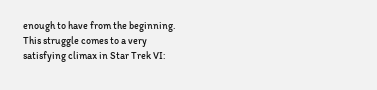enough to have from the beginning. This struggle comes to a very satisfying climax in Star Trek VI: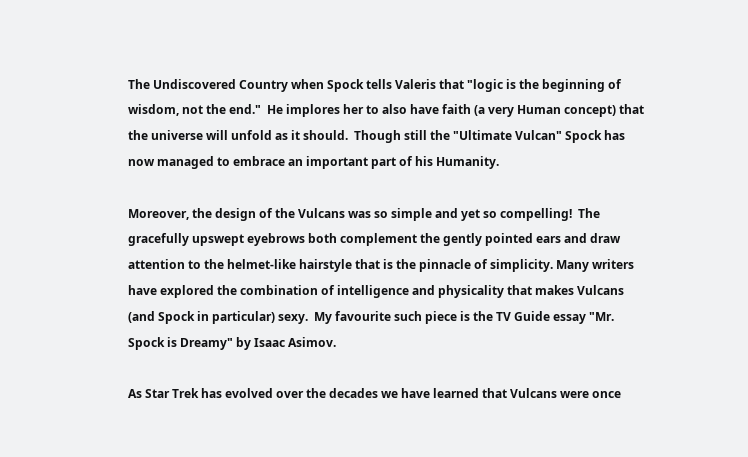The Undiscovered Country when Spock tells Valeris that "logic is the beginning of wisdom, not the end."  He implores her to also have faith (a very Human concept) that the universe will unfold as it should.  Though still the "Ultimate Vulcan" Spock has now managed to embrace an important part of his Humanity.

Moreover, the design of the Vulcans was so simple and yet so compelling!  The gracefully upswept eyebrows both complement the gently pointed ears and draw attention to the helmet-like hairstyle that is the pinnacle of simplicity. Many writers have explored the combination of intelligence and physicality that makes Vulcans (and Spock in particular) sexy.  My favourite such piece is the TV Guide essay "Mr. Spock is Dreamy" by Isaac Asimov.

As Star Trek has evolved over the decades we have learned that Vulcans were once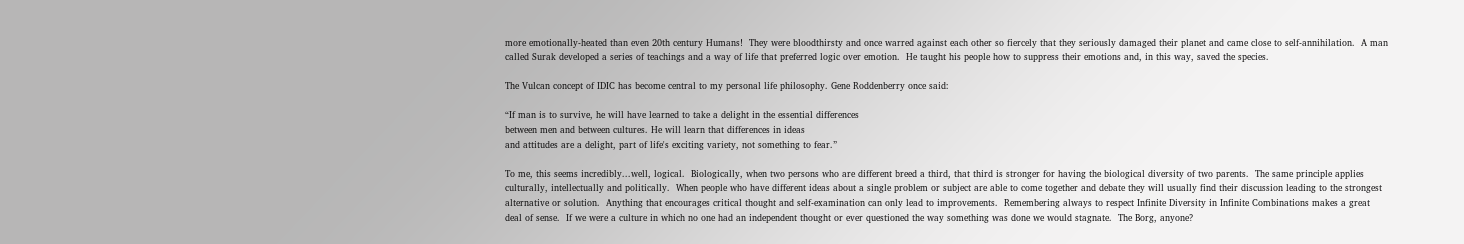more emotionally-heated than even 20th century Humans!  They were bloodthirsty and once warred against each other so fiercely that they seriously damaged their planet and came close to self-annihilation.  A man called Surak developed a series of teachings and a way of life that preferred logic over emotion.  He taught his people how to suppress their emotions and, in this way, saved the species.

The Vulcan concept of IDIC has become central to my personal life philosophy. Gene Roddenberry once said:

“If man is to survive, he will have learned to take a delight in the essential differences
between men and between cultures. He will learn that differences in ideas
and attitudes are a delight, part of life's exciting variety, not something to fear.”

To me, this seems incredibly...well, logical.  Biologically, when two persons who are different breed a third, that third is stronger for having the biological diversity of two parents.  The same principle applies culturally, intellectually and politically.  When people who have different ideas about a single problem or subject are able to come together and debate they will usually find their discussion leading to the strongest alternative or solution.  Anything that encourages critical thought and self-examination can only lead to improvements.  Remembering always to respect Infinite Diversity in Infinite Combinations makes a great deal of sense.  If we were a culture in which no one had an independent thought or ever questioned the way something was done we would stagnate.  The Borg, anyone?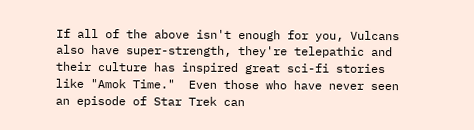If all of the above isn't enough for you, Vulcans also have super-strength, they're telepathic and their culture has inspired great sci-fi stories like "Amok Time."  Even those who have never seen an episode of Star Trek can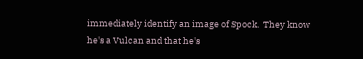immediately identify an image of Spock.  They know he's a Vulcan and that he's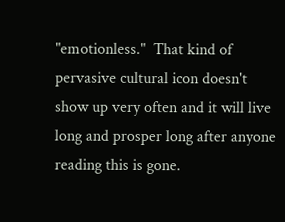"emotionless."  That kind of pervasive cultural icon doesn't show up very often and it will live long and prosper long after anyone reading this is gone.